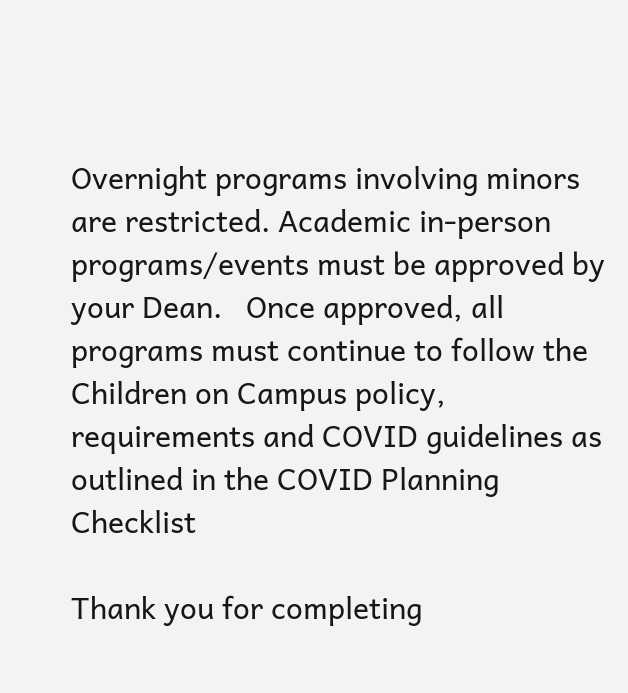Overnight programs involving minors are restricted. Academic in-person programs/events must be approved by your Dean.   Once approved, all programs must continue to follow the Children on Campus policy, requirements and COVID guidelines as outlined in the COVID Planning Checklist

Thank you for completing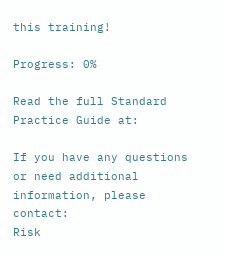this training!

Progress: 0%

Read the full Standard Practice Guide at:

If you have any questions or need additional information, please contact:
Risk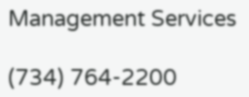Management Services

(734) 764-2200